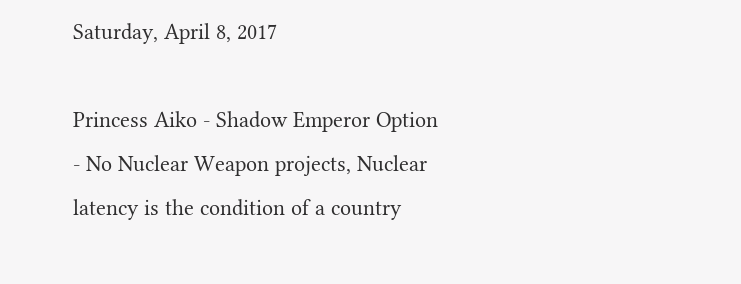Saturday, April 8, 2017

Princess Aiko - Shadow Emperor Option - No Nuclear Weapon projects, Nuclear latency is the condition of a country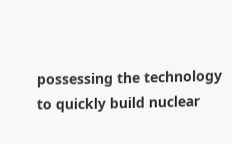possessing the technology to quickly build nuclear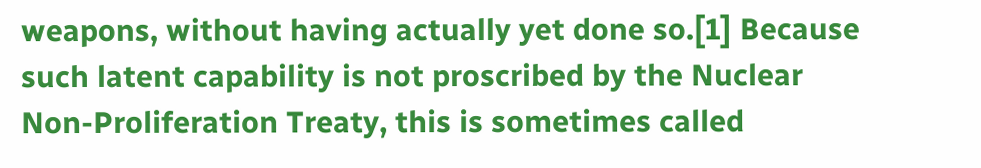weapons, without having actually yet done so.[1] Because such latent capability is not proscribed by the Nuclear Non-Proliferation Treaty, this is sometimes called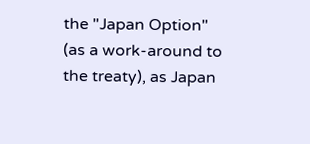the "Japan Option" (as a work-around to the treaty), as Japan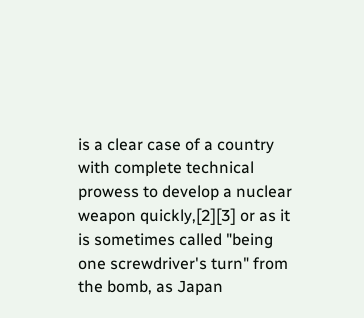is a clear case of a country with complete technical prowess to develop a nuclear weapon quickly,[2][3] or as it is sometimes called "being one screwdriver's turn" from the bomb, as Japan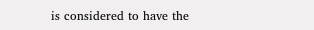is considered to have the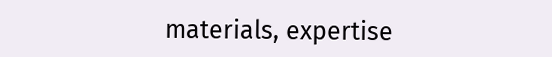materials, expertise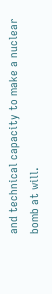and technical capacity to make a nuclear bomb at will.